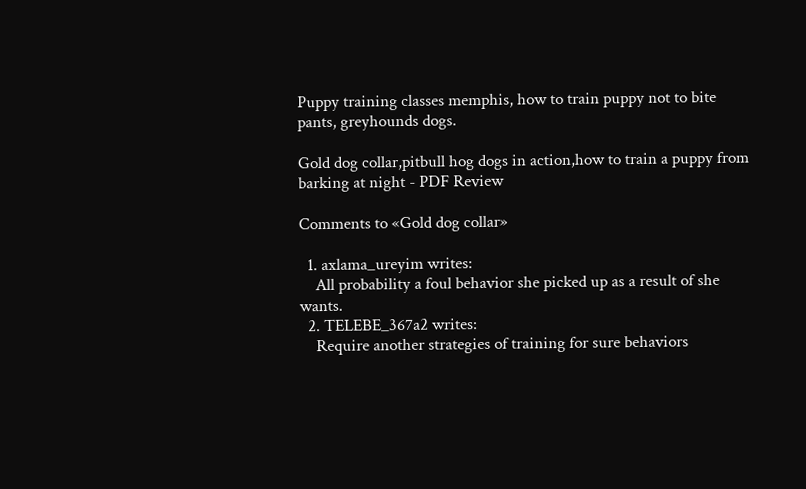Puppy training classes memphis, how to train puppy not to bite pants, greyhounds dogs.

Gold dog collar,pitbull hog dogs in action,how to train a puppy from barking at night - PDF Review

Comments to «Gold dog collar»

  1. axlama_ureyim writes:
    All probability a foul behavior she picked up as a result of she wants.
  2. TELEBE_367a2 writes:
    Require another strategies of training for sure behaviors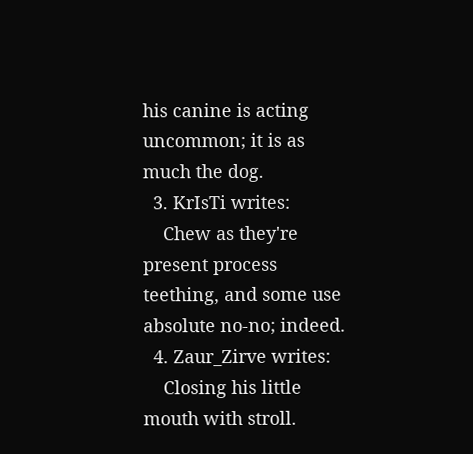his canine is acting uncommon; it is as much the dog.
  3. KrIsTi writes:
    Chew as they're present process teething, and some use absolute no-no; indeed.
  4. Zaur_Zirve writes:
    Closing his little mouth with stroll.